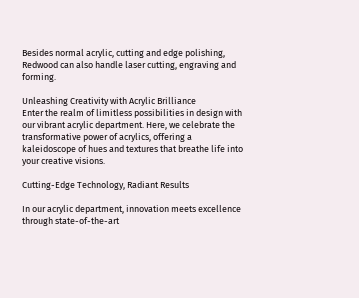Besides normal acrylic, cutting and edge polishing, Redwood can also handle laser cutting, engraving and forming.

Unleashing Creativity with Acrylic Brilliance
Enter the realm of limitless possibilities in design with our vibrant acrylic department. Here, we celebrate the transformative power of acrylics, offering a kaleidoscope of hues and textures that breathe life into your creative visions.

Cutting-Edge Technology, Radiant Results

In our acrylic department, innovation meets excellence through state-of-the-art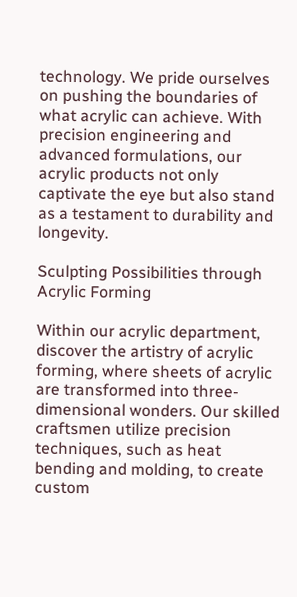technology. We pride ourselves on pushing the boundaries of what acrylic can achieve. With precision engineering and advanced formulations, our acrylic products not only captivate the eye but also stand as a testament to durability and longevity.

Sculpting Possibilities through Acrylic Forming

Within our acrylic department, discover the artistry of acrylic forming, where sheets of acrylic are transformed into three-dimensional wonders. Our skilled craftsmen utilize precision techniques, such as heat bending and molding, to create custom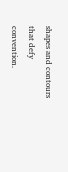shapes and contours that defy convention.